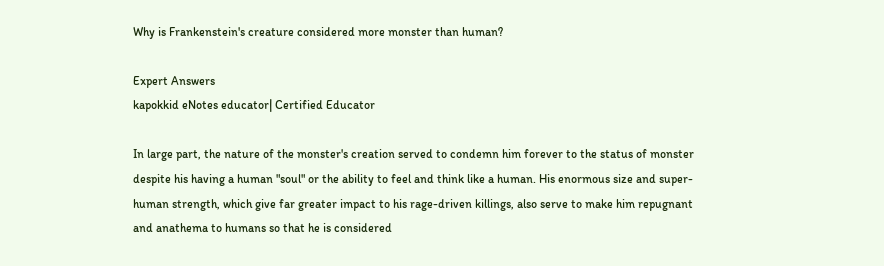Why is Frankenstein's creature considered more monster than human?

Expert Answers
kapokkid eNotes educator| Certified Educator

In large part, the nature of the monster's creation served to condemn him forever to the status of monster despite his having a human "soul" or the ability to feel and think like a human. His enormous size and super-human strength, which give far greater impact to his rage-driven killings, also serve to make him repugnant and anathema to humans so that he is considered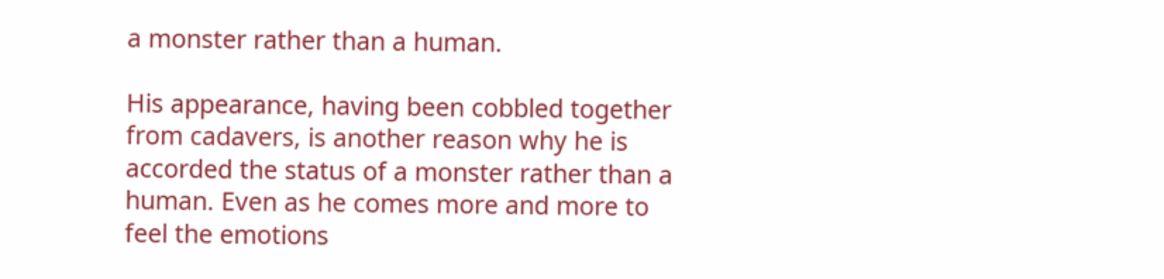a monster rather than a human.

His appearance, having been cobbled together from cadavers, is another reason why he is accorded the status of a monster rather than a human. Even as he comes more and more to feel the emotions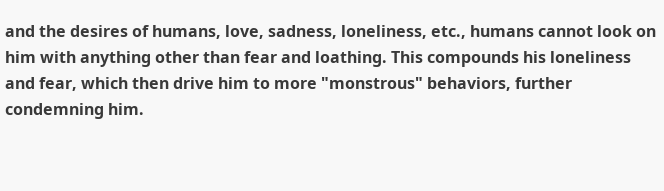and the desires of humans, love, sadness, loneliness, etc., humans cannot look on him with anything other than fear and loathing. This compounds his loneliness and fear, which then drive him to more "monstrous" behaviors, further condemning him.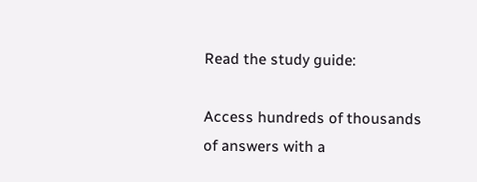Read the study guide:

Access hundreds of thousands of answers with a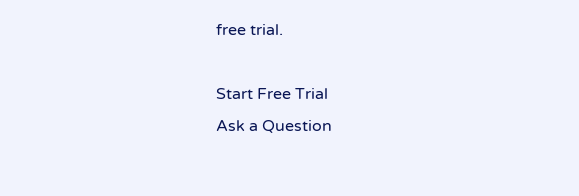free trial.

Start Free Trial
Ask a Question